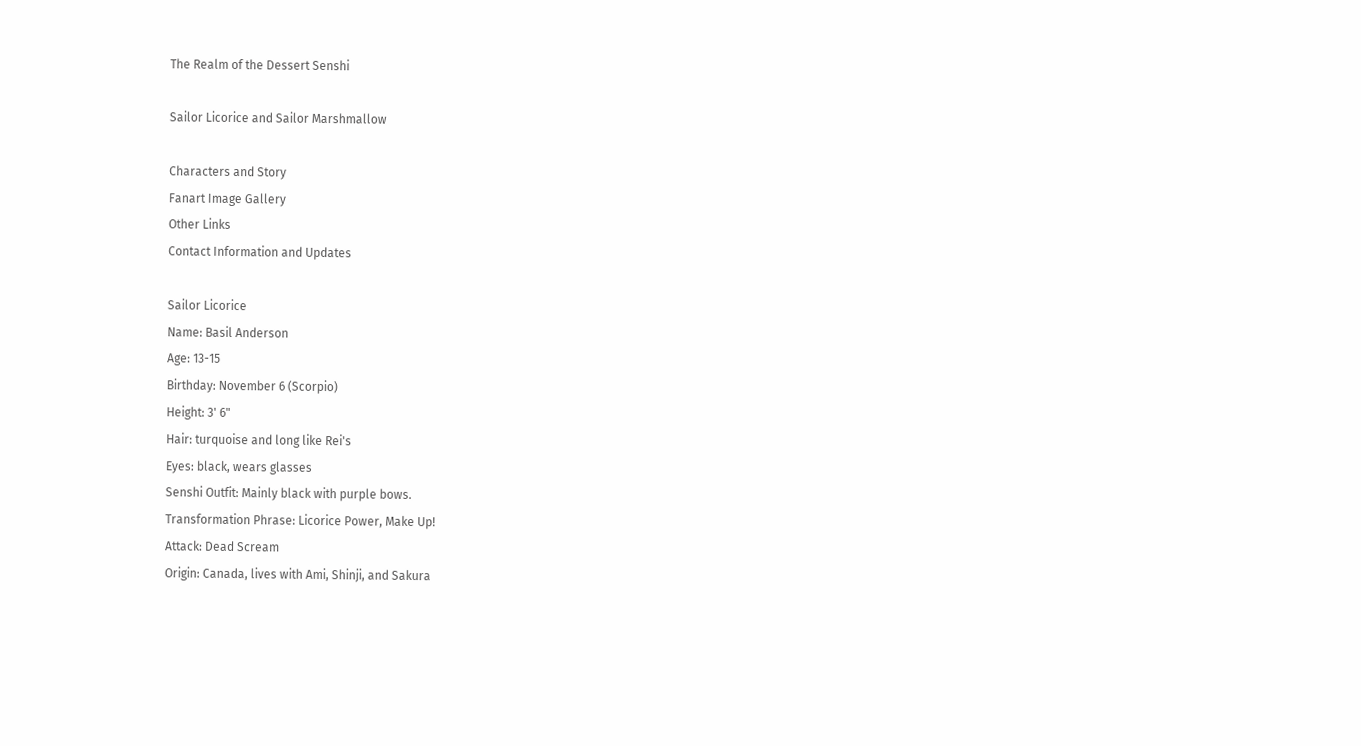The Realm of the Dessert Senshi

Sailor Licorice and Sailor Marshmallow

Characters and Story
Fanart Image Gallery
Other Links
Contact Information and Updates

Sailor Licorice
Name: Basil Anderson
Age: 13-15
Birthday: November 6 (Scorpio)
Height: 3' 6"
Hair: turquoise and long like Rei's
Eyes: black, wears glasses
Senshi Outfit: Mainly black with purple bows.
Transformation Phrase: Licorice Power, Make Up!
Attack: Dead Scream
Origin: Canada, lives with Ami, Shinji, and Sakura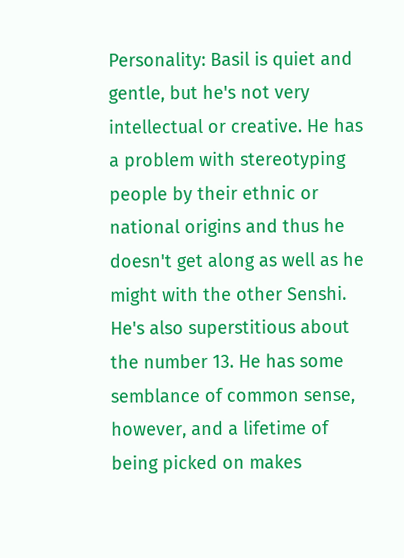Personality: Basil is quiet and gentle, but he's not very intellectual or creative. He has a problem with stereotyping people by their ethnic or national origins and thus he doesn't get along as well as he might with the other Senshi. He's also superstitious about the number 13. He has some semblance of common sense, however, and a lifetime of being picked on makes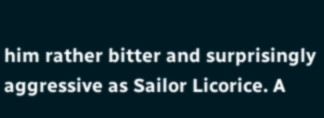him rather bitter and surprisingly aggressive as Sailor Licorice. A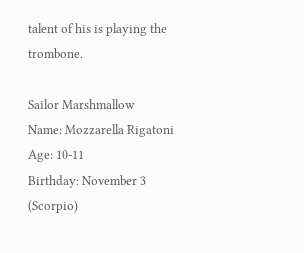talent of his is playing the trombone.

Sailor Marshmallow
Name: Mozzarella Rigatoni
Age: 10-11
Birthday: November 3 (Scorpio)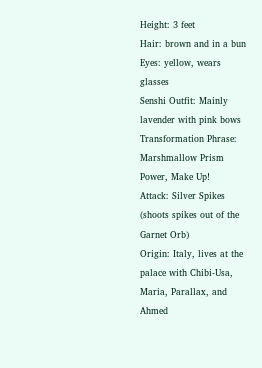Height: 3 feet
Hair: brown and in a bun
Eyes: yellow, wears glasses
Senshi Outfit: Mainly lavender with pink bows
Transformation Phrase: Marshmallow Prism Power, Make Up!
Attack: Silver Spikes (shoots spikes out of the Garnet Orb)
Origin: Italy, lives at the palace with Chibi-Usa, Maria, Parallax, and Ahmed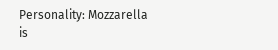Personality: Mozzarella is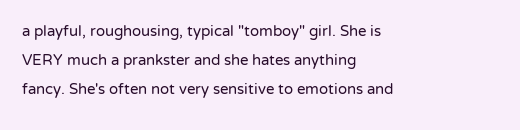a playful, roughousing, typical "tomboy" girl. She is VERY much a prankster and she hates anything fancy. She's often not very sensitive to emotions and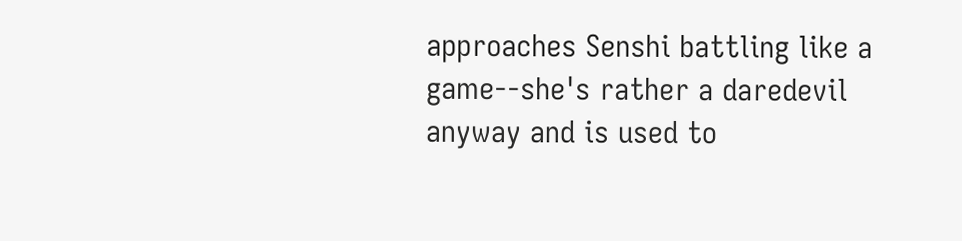approaches Senshi battling like a game--she's rather a daredevil anyway and is used to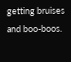getting bruises and boo-boos.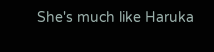She's much like Haruka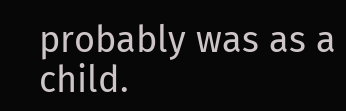probably was as a child.